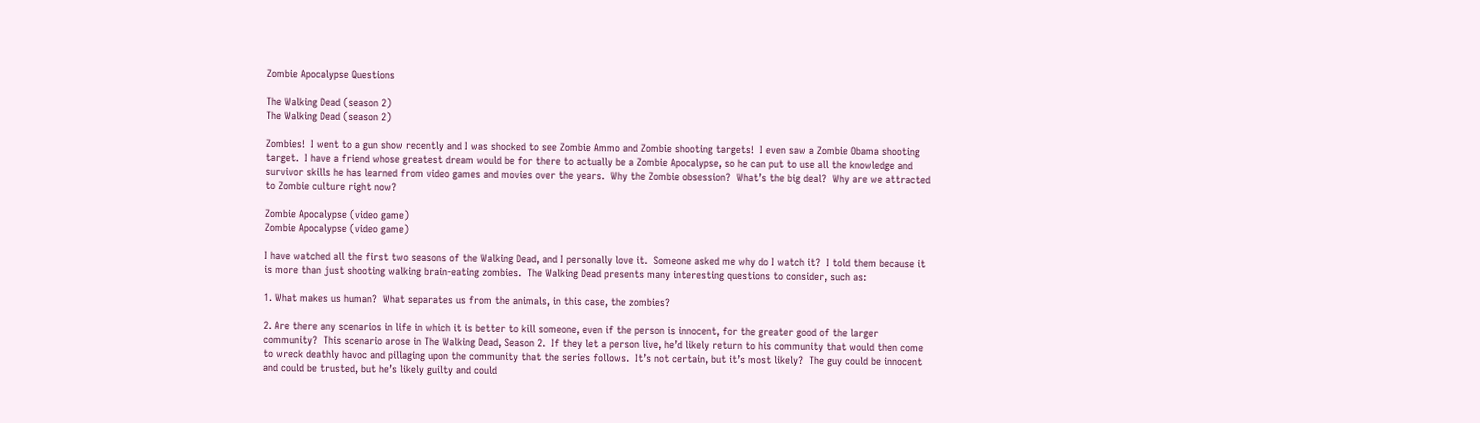Zombie Apocalypse Questions

The Walking Dead (season 2)
The Walking Dead (season 2)

Zombies!  I went to a gun show recently and I was shocked to see Zombie Ammo and Zombie shooting targets!  I even saw a Zombie Obama shooting target.  I have a friend whose greatest dream would be for there to actually be a Zombie Apocalypse, so he can put to use all the knowledge and survivor skills he has learned from video games and movies over the years.  Why the Zombie obsession?  What’s the big deal?  Why are we attracted to Zombie culture right now?

Zombie Apocalypse (video game)
Zombie Apocalypse (video game)

I have watched all the first two seasons of the Walking Dead, and I personally love it.  Someone asked me why do I watch it?  I told them because it is more than just shooting walking brain-eating zombies.  The Walking Dead presents many interesting questions to consider, such as:

1. What makes us human?  What separates us from the animals, in this case, the zombies?

2. Are there any scenarios in life in which it is better to kill someone, even if the person is innocent, for the greater good of the larger community?  This scenario arose in The Walking Dead, Season 2.  If they let a person live, he’d likely return to his community that would then come to wreck deathly havoc and pillaging upon the community that the series follows.  It’s not certain, but it’s most likely?  The guy could be innocent and could be trusted, but he’s likely guilty and could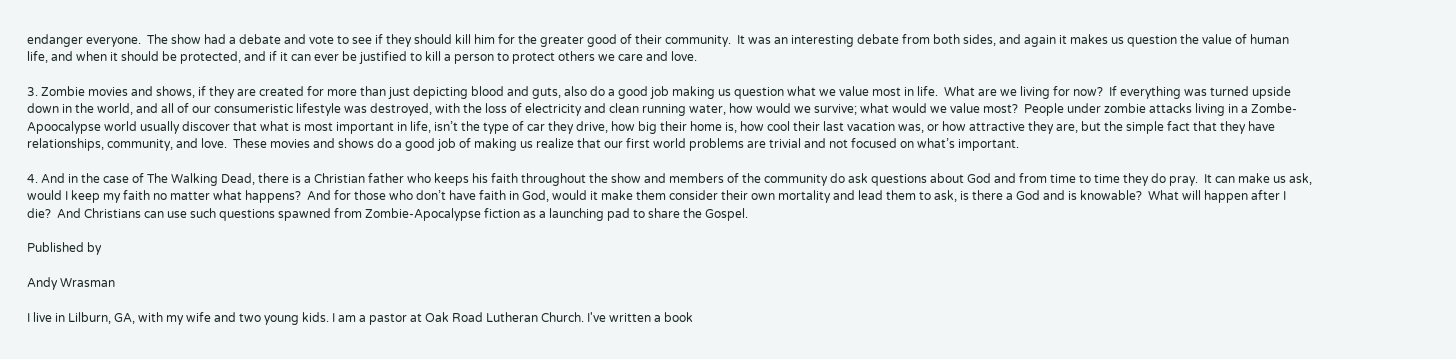endanger everyone.  The show had a debate and vote to see if they should kill him for the greater good of their community.  It was an interesting debate from both sides, and again it makes us question the value of human life, and when it should be protected, and if it can ever be justified to kill a person to protect others we care and love.

3. Zombie movies and shows, if they are created for more than just depicting blood and guts, also do a good job making us question what we value most in life.  What are we living for now?  If everything was turned upside down in the world, and all of our consumeristic lifestyle was destroyed, with the loss of electricity and clean running water, how would we survive; what would we value most?  People under zombie attacks living in a Zombe-Apoocalypse world usually discover that what is most important in life, isn’t the type of car they drive, how big their home is, how cool their last vacation was, or how attractive they are, but the simple fact that they have relationships, community, and love.  These movies and shows do a good job of making us realize that our first world problems are trivial and not focused on what’s important.

4. And in the case of The Walking Dead, there is a Christian father who keeps his faith throughout the show and members of the community do ask questions about God and from time to time they do pray.  It can make us ask, would I keep my faith no matter what happens?  And for those who don’t have faith in God, would it make them consider their own mortality and lead them to ask, is there a God and is knowable?  What will happen after I die?  And Christians can use such questions spawned from Zombie-Apocalypse fiction as a launching pad to share the Gospel.

Published by

Andy Wrasman

I live in Lilburn, GA, with my wife and two young kids. I am a pastor at Oak Road Lutheran Church. I've written a book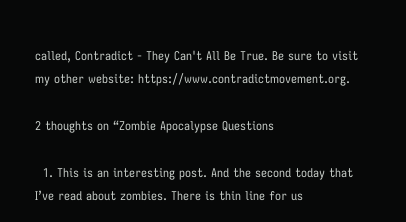called, Contradict - They Can't All Be True. Be sure to visit my other website: https://www.contradictmovement.org.

2 thoughts on “Zombie Apocalypse Questions

  1. This is an interesting post. And the second today that I’ve read about zombies. There is thin line for us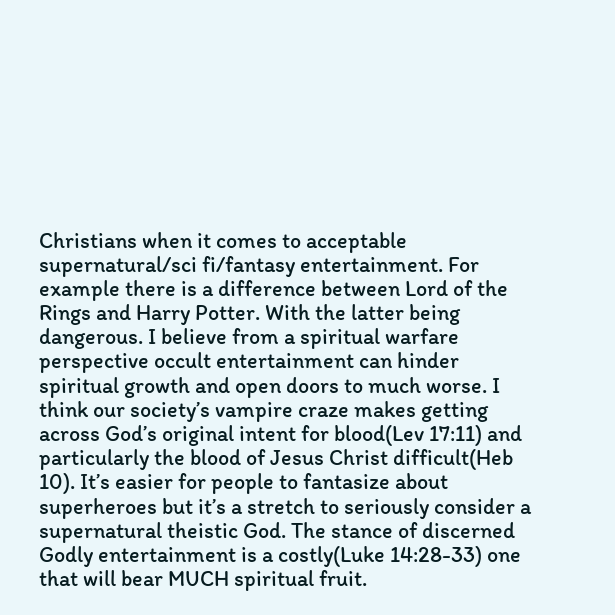Christians when it comes to acceptable supernatural/sci fi/fantasy entertainment. For example there is a difference between Lord of the Rings and Harry Potter. With the latter being dangerous. I believe from a spiritual warfare perspective occult entertainment can hinder spiritual growth and open doors to much worse. I think our society’s vampire craze makes getting across God’s original intent for blood(Lev 17:11) and particularly the blood of Jesus Christ difficult(Heb 10). It’s easier for people to fantasize about superheroes but it’s a stretch to seriously consider a supernatural theistic God. The stance of discerned Godly entertainment is a costly(Luke 14:28-33) one that will bear MUCH spiritual fruit.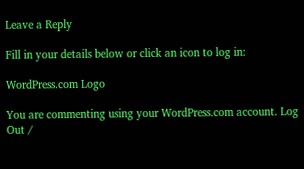Leave a Reply

Fill in your details below or click an icon to log in:

WordPress.com Logo

You are commenting using your WordPress.com account. Log Out /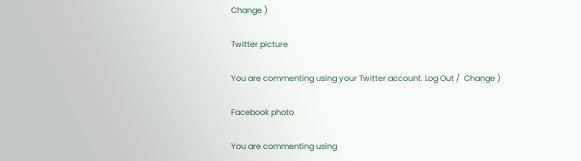Change )

Twitter picture

You are commenting using your Twitter account. Log Out /  Change )

Facebook photo

You are commenting using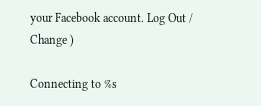your Facebook account. Log Out /  Change )

Connecting to %s